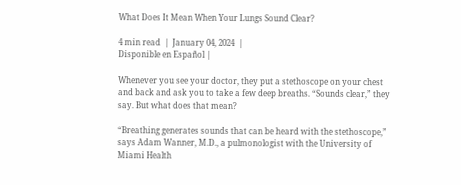What Does It Mean When Your Lungs Sound Clear?

4 min read  |  January 04, 2024  |
Disponible en Español |

Whenever you see your doctor, they put a stethoscope on your chest and back and ask you to take a few deep breaths. “Sounds clear,” they say. But what does that mean?

“Breathing generates sounds that can be heard with the stethoscope,” says Adam Wanner, M.D., a pulmonologist with the University of Miami Health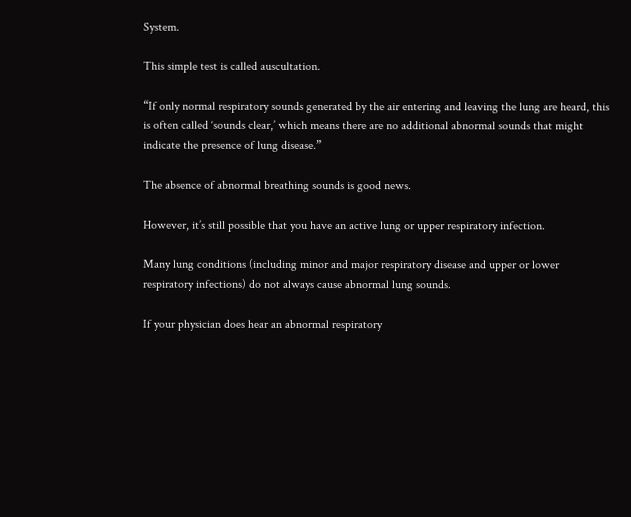System.

This simple test is called auscultation.

“If only normal respiratory sounds generated by the air entering and leaving the lung are heard, this is often called ‘sounds clear,’ which means there are no additional abnormal sounds that might indicate the presence of lung disease.”

The absence of abnormal breathing sounds is good news.

However, it’s still possible that you have an active lung or upper respiratory infection.

Many lung conditions (including minor and major respiratory disease and upper or lower respiratory infections) do not always cause abnormal lung sounds.

If your physician does hear an abnormal respiratory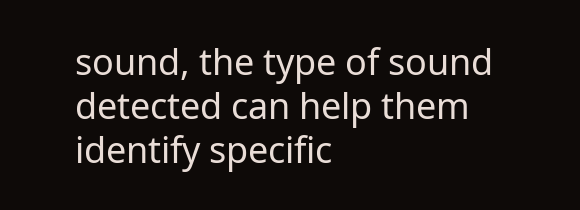sound, the type of sound detected can help them identify specific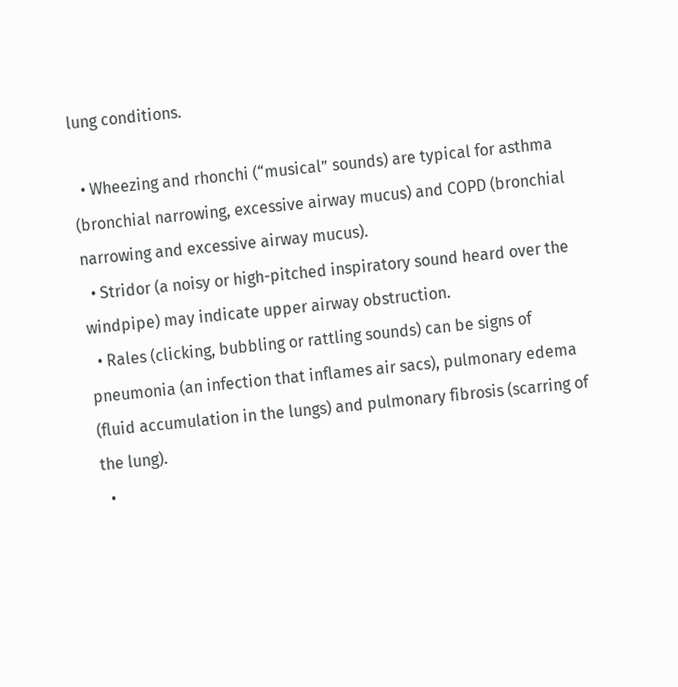lung conditions.

  • Wheezing and rhonchi (“musical” sounds) are typical for asthma (bronchial narrowing, excessive airway mucus) and COPD (bronchial narrowing and excessive airway mucus).
  • Stridor (a noisy or high-pitched inspiratory sound heard over the windpipe) may indicate upper airway obstruction.
  • Rales (clicking, bubbling or rattling sounds) can be signs of pneumonia (an infection that inflames air sacs), pulmonary edema (fluid accumulation in the lungs) and pulmonary fibrosis (scarring of the lung).
  •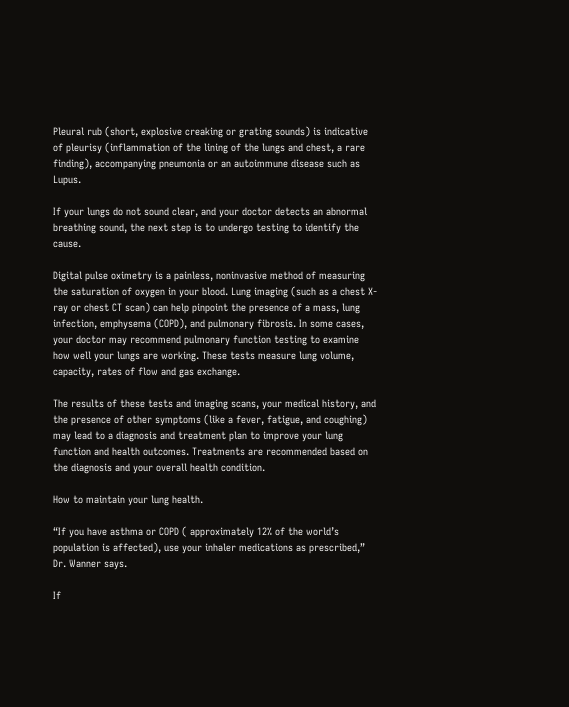Pleural rub (short, explosive creaking or grating sounds) is indicative of pleurisy (inflammation of the lining of the lungs and chest, a rare finding), accompanying pneumonia or an autoimmune disease such as Lupus.

If your lungs do not sound clear, and your doctor detects an abnormal breathing sound, the next step is to undergo testing to identify the cause.

Digital pulse oximetry is a painless, noninvasive method of measuring the saturation of oxygen in your blood. Lung imaging (such as a chest X-ray or chest CT scan) can help pinpoint the presence of a mass, lung infection, emphysema (COPD), and pulmonary fibrosis. In some cases, your doctor may recommend pulmonary function testing to examine how well your lungs are working. These tests measure lung volume, capacity, rates of flow and gas exchange.

The results of these tests and imaging scans, your medical history, and the presence of other symptoms (like a fever, fatigue, and coughing) may lead to a diagnosis and treatment plan to improve your lung function and health outcomes. Treatments are recommended based on the diagnosis and your overall health condition.

How to maintain your lung health.

“If you have asthma or COPD ( approximately 12% of the world’s population is affected), use your inhaler medications as prescribed,” Dr. Wanner says.

If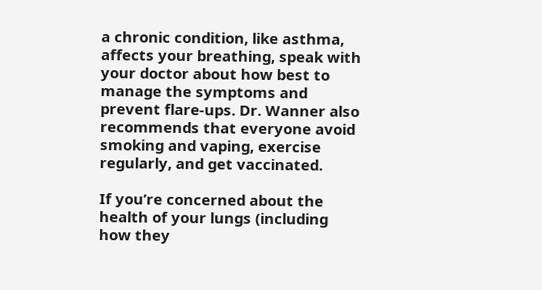a chronic condition, like asthma, affects your breathing, speak with your doctor about how best to manage the symptoms and prevent flare-ups. Dr. Wanner also recommends that everyone avoid smoking and vaping, exercise regularly, and get vaccinated.

If you’re concerned about the health of your lungs (including how they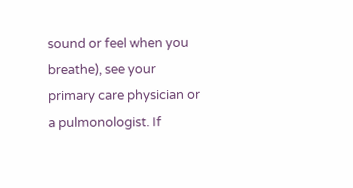sound or feel when you breathe), see your primary care physician or a pulmonologist. If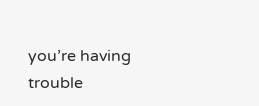you’re having trouble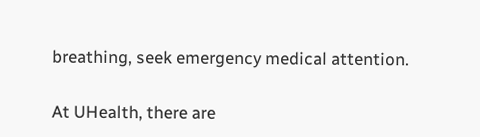breathing, seek emergency medical attention.

At UHealth, there are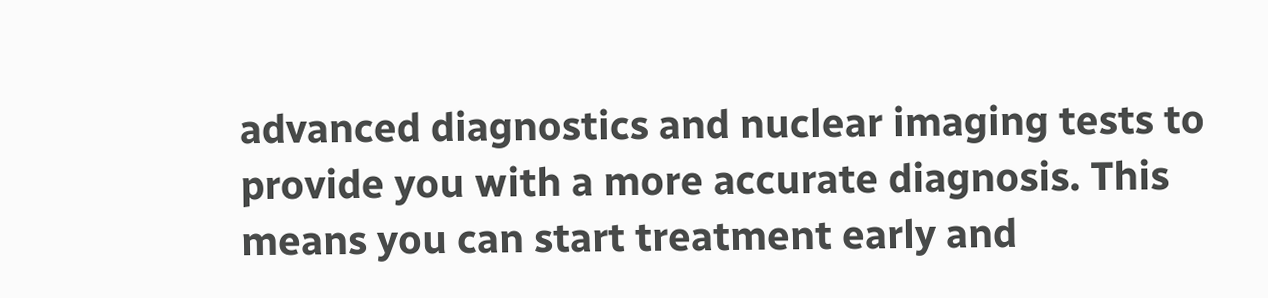advanced diagnostics and nuclear imaging tests to provide you with a more accurate diagnosis. This means you can start treatment early and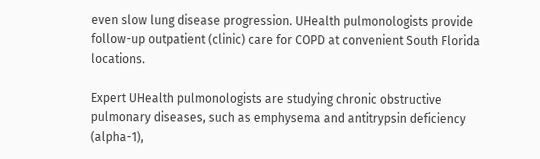even slow lung disease progression. UHealth pulmonologists provide follow-up outpatient (clinic) care for COPD at convenient South Florida locations.

Expert UHealth pulmonologists are studying chronic obstructive pulmonary diseases, such as emphysema and antitrypsin deficiency (alpha-1),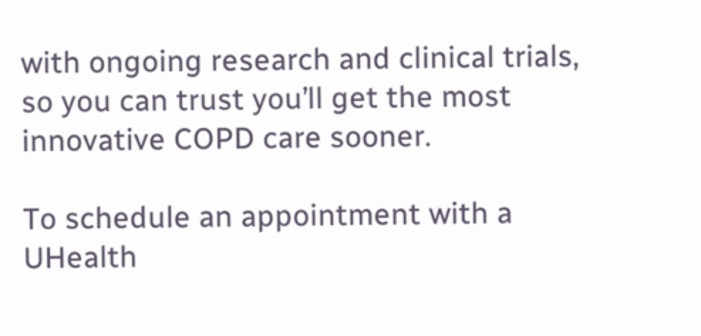with ongoing research and clinical trials, so you can trust you’ll get the most innovative COPD care sooner.

To schedule an appointment with a UHealth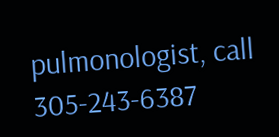pulmonologist, call 305-243-6387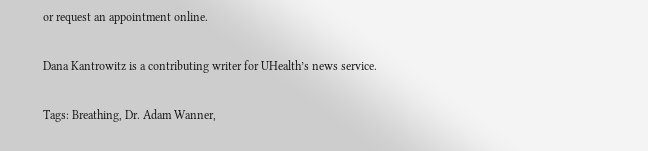or request an appointment online.

Dana Kantrowitz is a contributing writer for UHealth’s news service.

Tags: Breathing, Dr. Adam Wanner,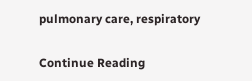pulmonary care, respiratory

Continue Reading